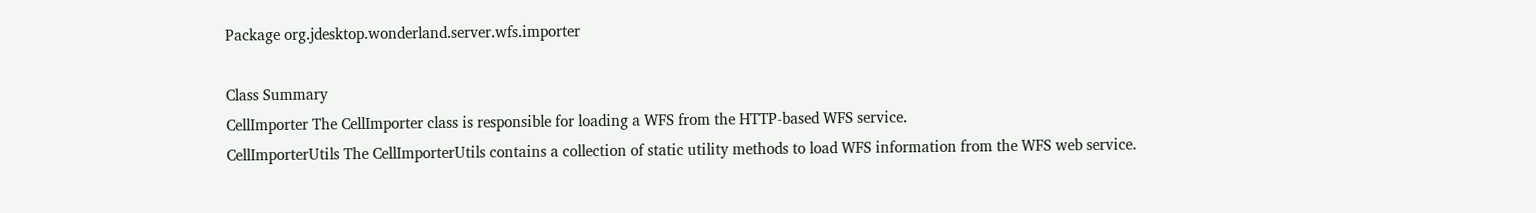Package org.jdesktop.wonderland.server.wfs.importer

Class Summary
CellImporter The CellImporter class is responsible for loading a WFS from the HTTP-based WFS service.
CellImporterUtils The CellImporterUtils contains a collection of static utility methods to load WFS information from the WFS web service.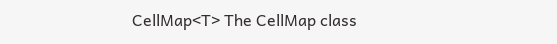CellMap<T> The CellMap class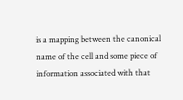is a mapping between the canonical name of the cell and some piece of information associated with that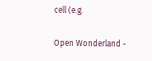cell (e.g.

Open Wonderland -